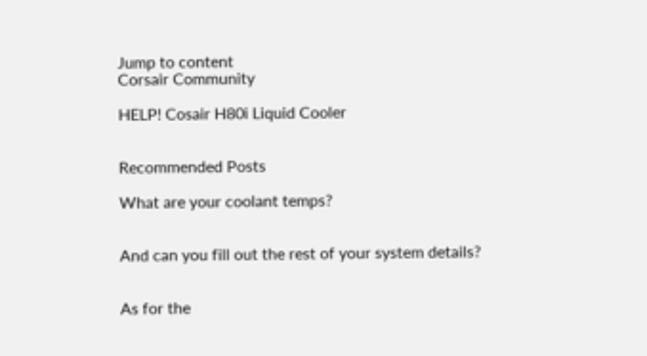Jump to content
Corsair Community

HELP! Cosair H80i Liquid Cooler


Recommended Posts

What are your coolant temps?


And can you fill out the rest of your system details?


As for the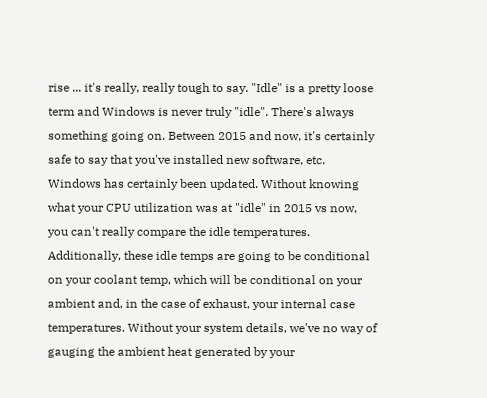rise ... it's really, really tough to say. "Idle" is a pretty loose term and Windows is never truly "idle". There's always something going on. Between 2015 and now, it's certainly safe to say that you've installed new software, etc. Windows has certainly been updated. Without knowing what your CPU utilization was at "idle" in 2015 vs now, you can't really compare the idle temperatures. Additionally, these idle temps are going to be conditional on your coolant temp, which will be conditional on your ambient and, in the case of exhaust, your internal case temperatures. Without your system details, we've no way of gauging the ambient heat generated by your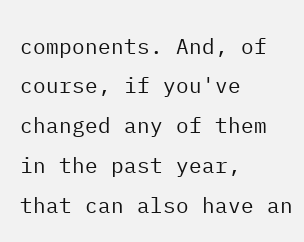components. And, of course, if you've changed any of them in the past year, that can also have an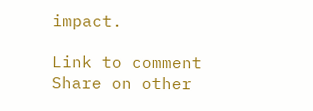impact.

Link to comment
Share on other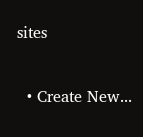sites

  • Create New...